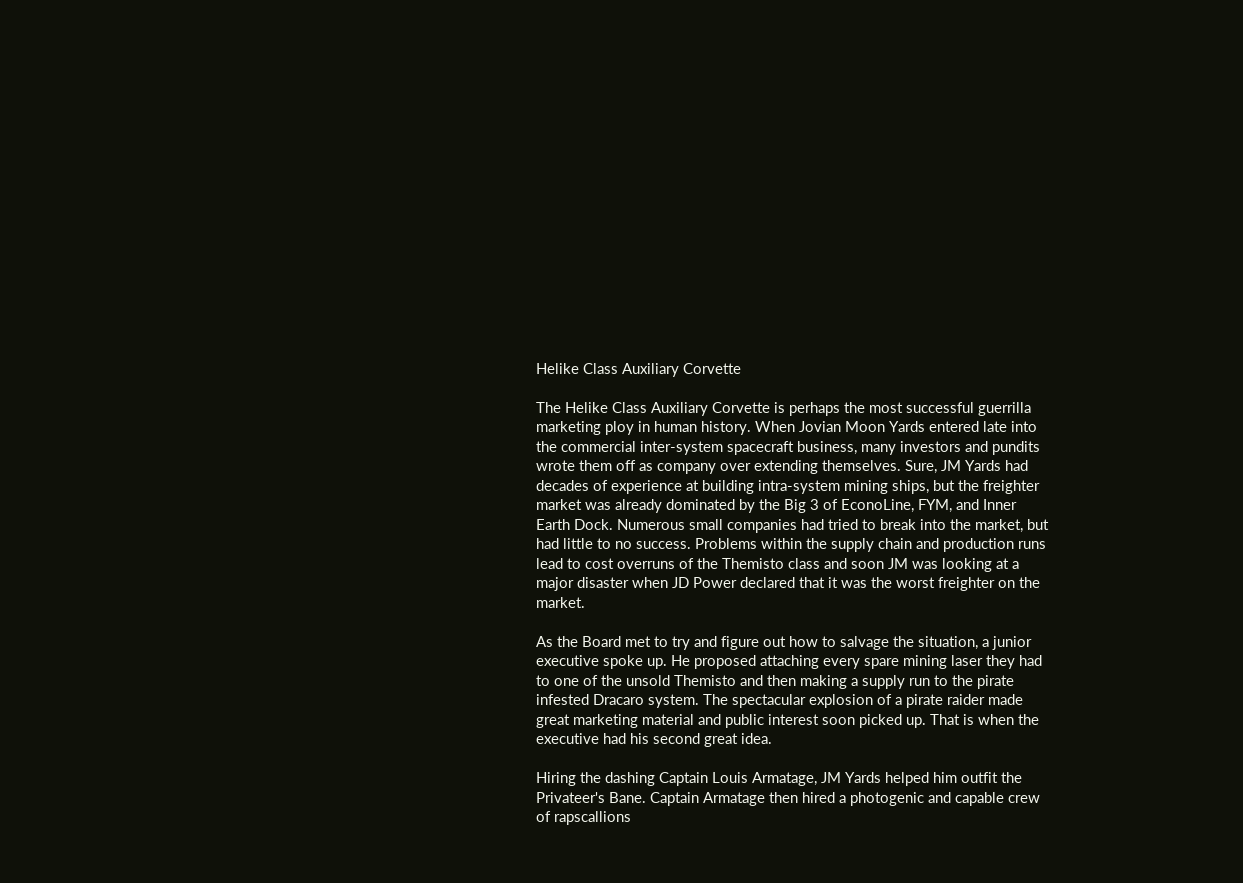Helike Class Auxiliary Corvette

The Helike Class Auxiliary Corvette is perhaps the most successful guerrilla marketing ploy in human history. When Jovian Moon Yards entered late into the commercial inter-system spacecraft business, many investors and pundits wrote them off as company over extending themselves. Sure, JM Yards had decades of experience at building intra-system mining ships, but the freighter market was already dominated by the Big 3 of EconoLine, FYM, and Inner Earth Dock. Numerous small companies had tried to break into the market, but had little to no success. Problems within the supply chain and production runs lead to cost overruns of the Themisto class and soon JM was looking at a major disaster when JD Power declared that it was the worst freighter on the market.

As the Board met to try and figure out how to salvage the situation, a junior executive spoke up. He proposed attaching every spare mining laser they had to one of the unsold Themisto and then making a supply run to the pirate infested Dracaro system. The spectacular explosion of a pirate raider made great marketing material and public interest soon picked up. That is when the executive had his second great idea.

Hiring the dashing Captain Louis Armatage, JM Yards helped him outfit the Privateer's Bane. Captain Armatage then hired a photogenic and capable crew of rapscallions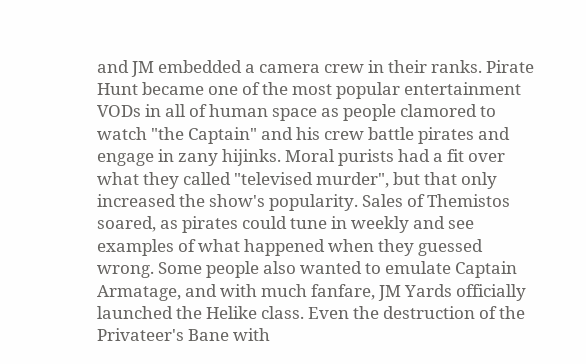and JM embedded a camera crew in their ranks. Pirate Hunt became one of the most popular entertainment VODs in all of human space as people clamored to watch "the Captain" and his crew battle pirates and engage in zany hijinks. Moral purists had a fit over what they called "televised murder", but that only increased the show's popularity. Sales of Themistos soared, as pirates could tune in weekly and see examples of what happened when they guessed wrong. Some people also wanted to emulate Captain Armatage, and with much fanfare, JM Yards officially launched the Helike class. Even the destruction of the Privateer's Bane with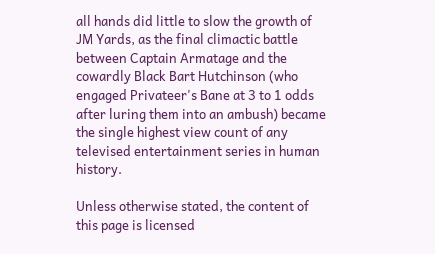all hands did little to slow the growth of JM Yards, as the final climactic battle between Captain Armatage and the cowardly Black Bart Hutchinson (who engaged Privateer's Bane at 3 to 1 odds after luring them into an ambush) became the single highest view count of any televised entertainment series in human history.

Unless otherwise stated, the content of this page is licensed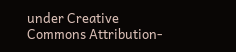under Creative Commons Attribution-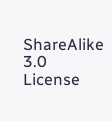ShareAlike 3.0 License